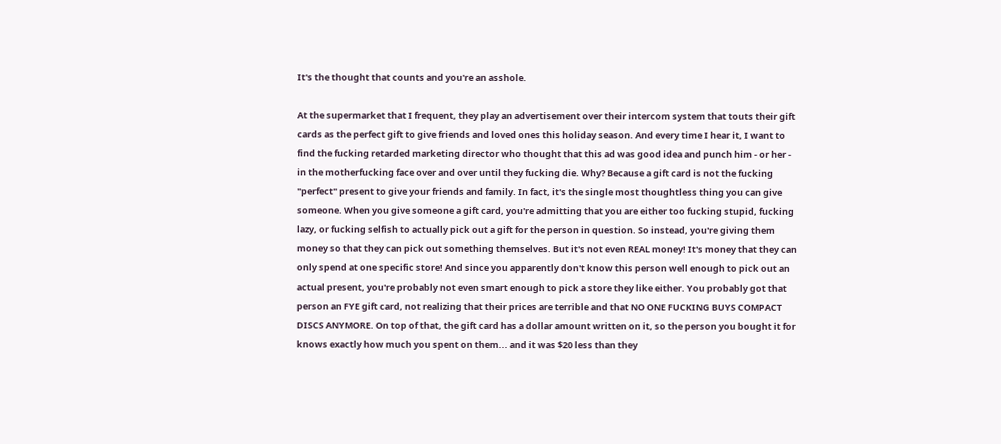It's the thought that counts and you're an asshole.

At the supermarket that I frequent, they play an advertisement over their intercom system that touts their gift cards as the perfect gift to give friends and loved ones this holiday season. And every time I hear it, I want to find the fucking retarded marketing director who thought that this ad was good idea and punch him - or her - in the motherfucking face over and over until they fucking die. Why? Because a gift card is not the fucking "perfect" present to give your friends and family. In fact, it's the single most thoughtless thing you can give someone. When you give someone a gift card, you're admitting that you are either too fucking stupid, fucking lazy, or fucking selfish to actually pick out a gift for the person in question. So instead, you're giving them money so that they can pick out something themselves. But it's not even REAL money! It's money that they can only spend at one specific store! And since you apparently don't know this person well enough to pick out an actual present, you're probably not even smart enough to pick a store they like either. You probably got that person an FYE gift card, not realizing that their prices are terrible and that NO ONE FUCKING BUYS COMPACT DISCS ANYMORE. On top of that, the gift card has a dollar amount written on it, so the person you bought it for knows exactly how much you spent on them... and it was $20 less than they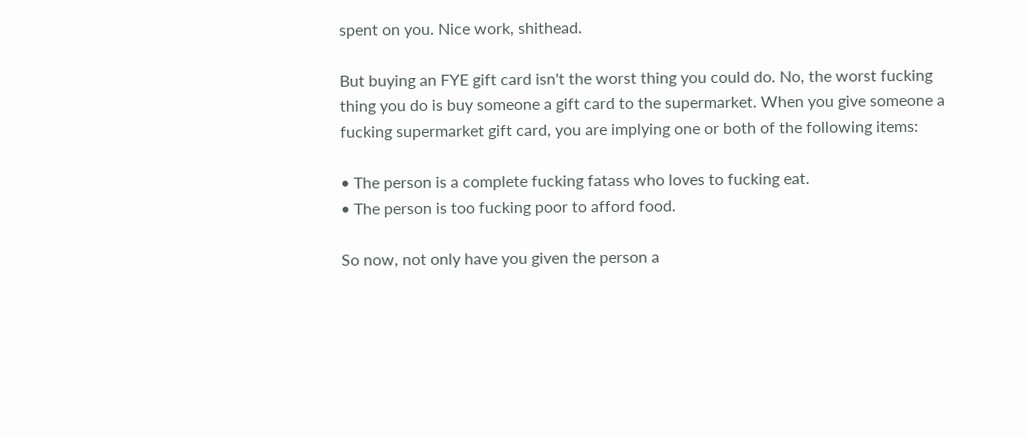spent on you. Nice work, shithead.

But buying an FYE gift card isn't the worst thing you could do. No, the worst fucking thing you do is buy someone a gift card to the supermarket. When you give someone a fucking supermarket gift card, you are implying one or both of the following items:

• The person is a complete fucking fatass who loves to fucking eat.
• The person is too fucking poor to afford food.

So now, not only have you given the person a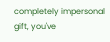completely impersonal gift, you've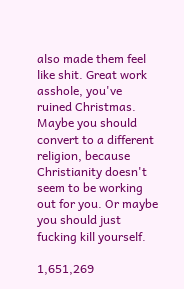also made them feel like shit. Great work asshole, you've ruined Christmas. Maybe you should convert to a different religion, because Christianity doesn't seem to be working out for you. Or maybe you should just fucking kill yourself.

1,651,269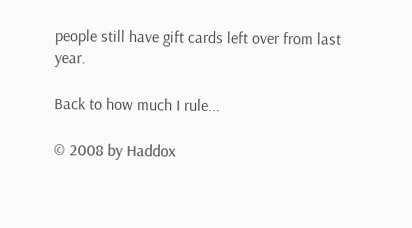people still have gift cards left over from last year.

Back to how much I rule...

© 2008 by Haddox